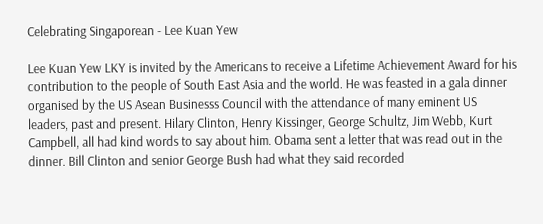Celebrating Singaporean - Lee Kuan Yew

Lee Kuan Yew LKY is invited by the Americans to receive a Lifetime Achievement Award for his contribution to the people of South East Asia and the world. He was feasted in a gala dinner organised by the US Asean Businesss Council with the attendance of many eminent US leaders, past and present. Hilary Clinton, Henry Kissinger, George Schultz, Jim Webb, Kurt Campbell, all had kind words to say about him. Obama sent a letter that was read out in the dinner. Bill Clinton and senior George Bush had what they said recorded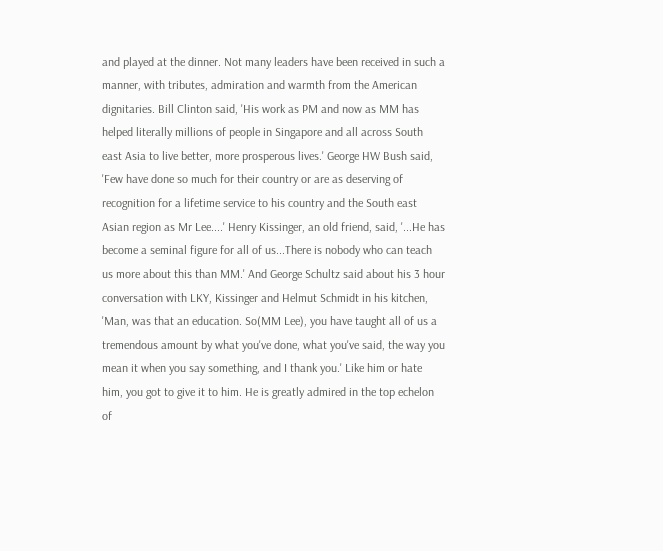and played at the dinner. Not many leaders have been received in such a manner, with tributes, admiration and warmth from the American dignitaries. Bill Clinton said, 'His work as PM and now as MM has helped literally millions of people in Singapore and all across South east Asia to live better, more prosperous lives.' George HW Bush said, 'Few have done so much for their country or are as deserving of recognition for a lifetime service to his country and the South east Asian region as Mr Lee....' Henry Kissinger, an old friend, said, '...He has become a seminal figure for all of us...There is nobody who can teach us more about this than MM.' And George Schultz said about his 3 hour conversation with LKY, Kissinger and Helmut Schmidt in his kitchen, 'Man, was that an education. So(MM Lee), you have taught all of us a tremendous amount by what you've done, what you've said, the way you mean it when you say something, and I thank you.' Like him or hate him, you got to give it to him. He is greatly admired in the top echelon of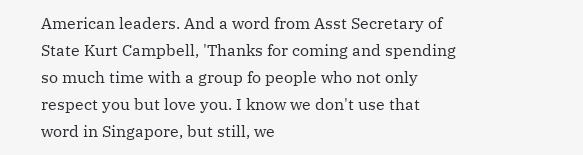American leaders. And a word from Asst Secretary of State Kurt Campbell, 'Thanks for coming and spending so much time with a group fo people who not only respect you but love you. I know we don't use that word in Singapore, but still, we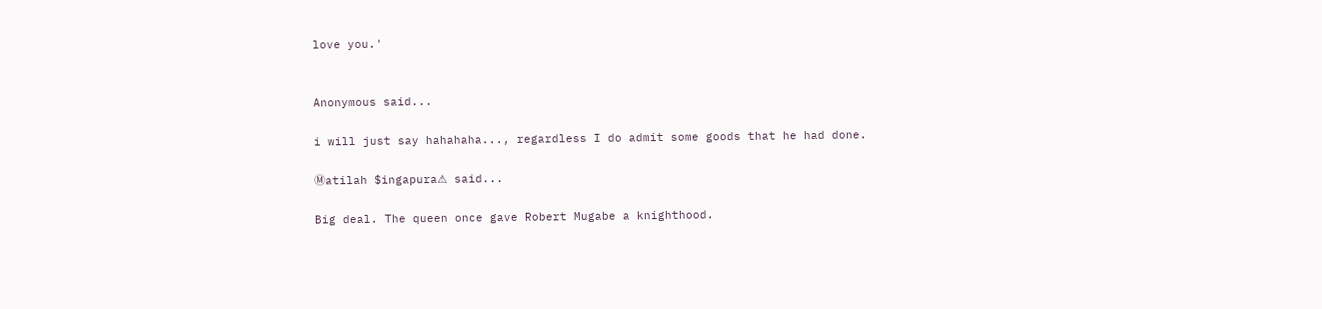love you.'


Anonymous said...

i will just say hahahaha..., regardless I do admit some goods that he had done.

Ⓜatilah $ingapura⚠ said...

Big deal. The queen once gave Robert Mugabe a knighthood.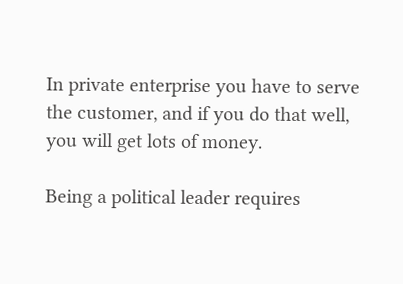In private enterprise you have to serve the customer, and if you do that well, you will get lots of money.

Being a political leader requires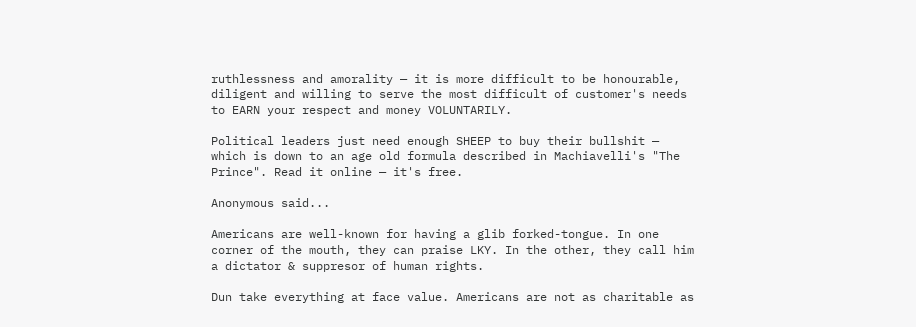ruthlessness and amorality — it is more difficult to be honourable, diligent and willing to serve the most difficult of customer's needs to EARN your respect and money VOLUNTARILY.

Political leaders just need enough SHEEP to buy their bullshit — which is down to an age old formula described in Machiavelli's "The Prince". Read it online — it's free.

Anonymous said...

Americans are well-known for having a glib forked-tongue. In one corner of the mouth, they can praise LKY. In the other, they call him a dictator & suppresor of human rights.

Dun take everything at face value. Americans are not as charitable as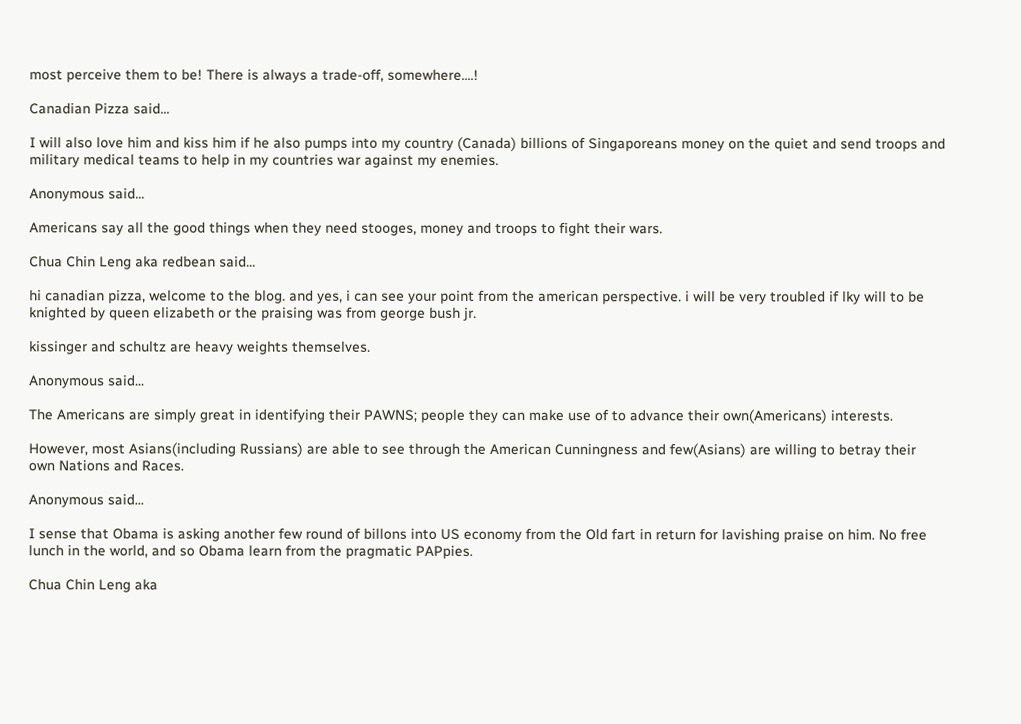most perceive them to be! There is always a trade-off, somewhere....!

Canadian Pizza said...

I will also love him and kiss him if he also pumps into my country (Canada) billions of Singaporeans money on the quiet and send troops and military medical teams to help in my countries war against my enemies.

Anonymous said...

Americans say all the good things when they need stooges, money and troops to fight their wars.

Chua Chin Leng aka redbean said...

hi canadian pizza, welcome to the blog. and yes, i can see your point from the american perspective. i will be very troubled if lky will to be knighted by queen elizabeth or the praising was from george bush jr.

kissinger and schultz are heavy weights themselves.

Anonymous said...

The Americans are simply great in identifying their PAWNS; people they can make use of to advance their own(Americans) interests.

However, most Asians(including Russians) are able to see through the American Cunningness and few(Asians) are willing to betray their own Nations and Races.

Anonymous said...

I sense that Obama is asking another few round of billons into US economy from the Old fart in return for lavishing praise on him. No free lunch in the world, and so Obama learn from the pragmatic PAPpies.

Chua Chin Leng aka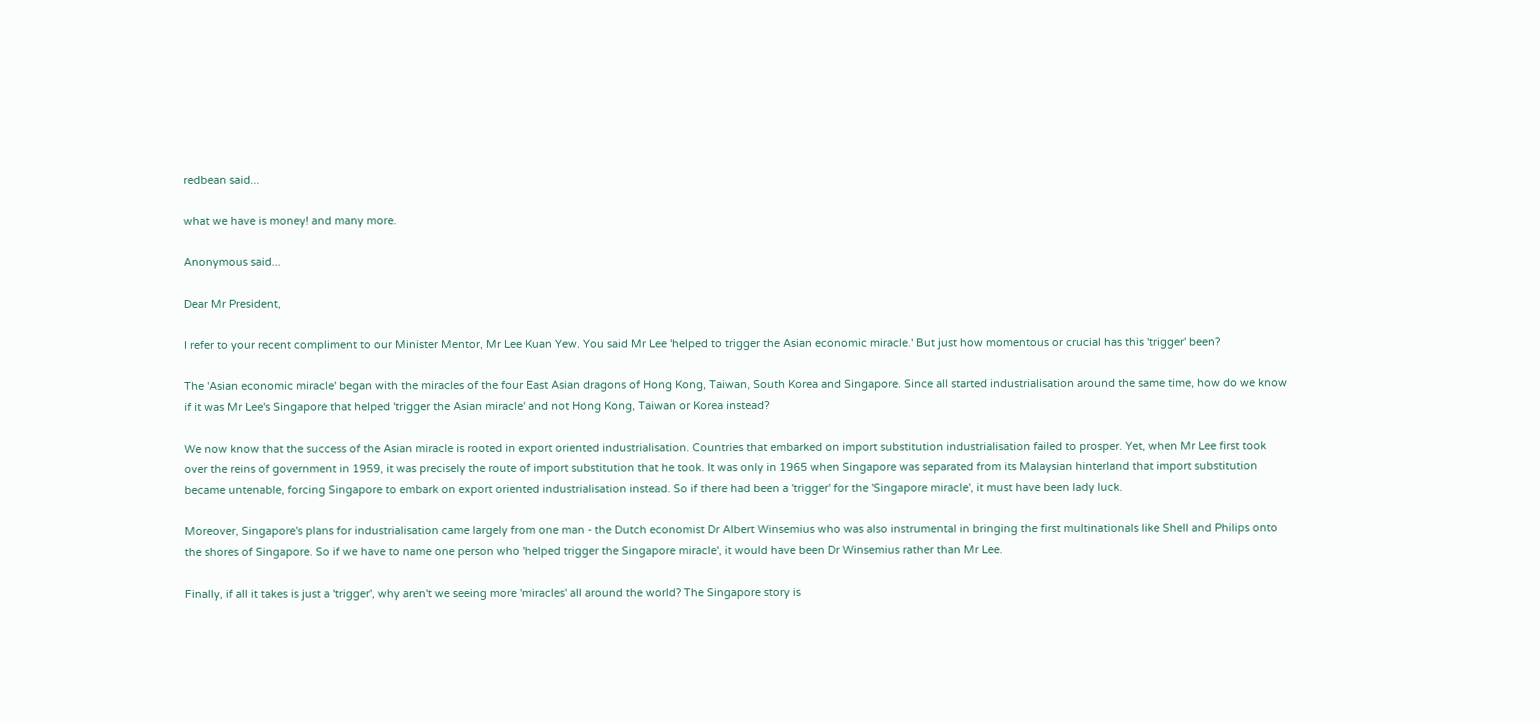redbean said...

what we have is money! and many more.

Anonymous said...

Dear Mr President,

I refer to your recent compliment to our Minister Mentor, Mr Lee Kuan Yew. You said Mr Lee 'helped to trigger the Asian economic miracle.' But just how momentous or crucial has this 'trigger' been?

The 'Asian economic miracle' began with the miracles of the four East Asian dragons of Hong Kong, Taiwan, South Korea and Singapore. Since all started industrialisation around the same time, how do we know if it was Mr Lee's Singapore that helped 'trigger the Asian miracle' and not Hong Kong, Taiwan or Korea instead?

We now know that the success of the Asian miracle is rooted in export oriented industrialisation. Countries that embarked on import substitution industrialisation failed to prosper. Yet, when Mr Lee first took over the reins of government in 1959, it was precisely the route of import substitution that he took. It was only in 1965 when Singapore was separated from its Malaysian hinterland that import substitution became untenable, forcing Singapore to embark on export oriented industrialisation instead. So if there had been a 'trigger' for the 'Singapore miracle', it must have been lady luck.

Moreover, Singapore's plans for industrialisation came largely from one man - the Dutch economist Dr Albert Winsemius who was also instrumental in bringing the first multinationals like Shell and Philips onto the shores of Singapore. So if we have to name one person who 'helped trigger the Singapore miracle', it would have been Dr Winsemius rather than Mr Lee.

Finally, if all it takes is just a 'trigger', why aren't we seeing more 'miracles' all around the world? The Singapore story is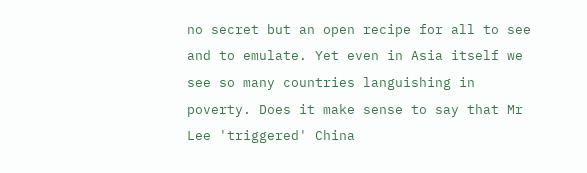no secret but an open recipe for all to see and to emulate. Yet even in Asia itself we see so many countries languishing in poverty. Does it make sense to say that Mr Lee 'triggered' China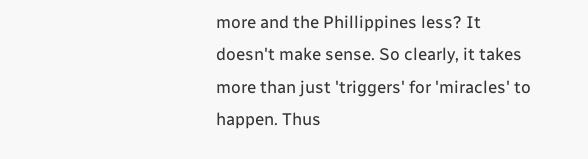more and the Phillippines less? It doesn't make sense. So clearly, it takes more than just 'triggers' for 'miracles' to happen. Thus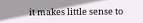it makes little sense to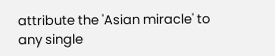attribute the 'Asian miracle' to any single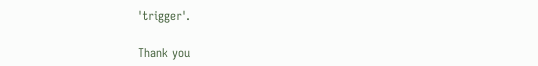'trigger'.

Thank you